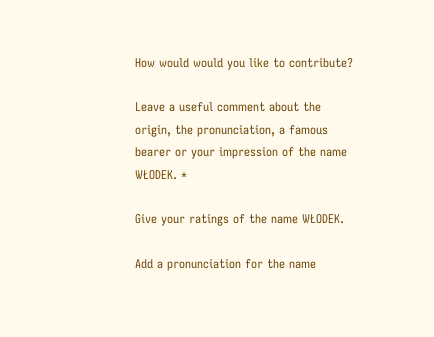How would would you like to contribute?

Leave a useful comment about the origin, the pronunciation, a famous bearer or your impression of the name WŁODEK. *

Give your ratings of the name WŁODEK.

Add a pronunciation for the name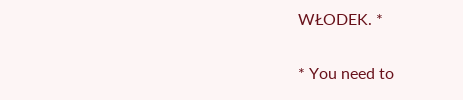WŁODEK. *

* You need to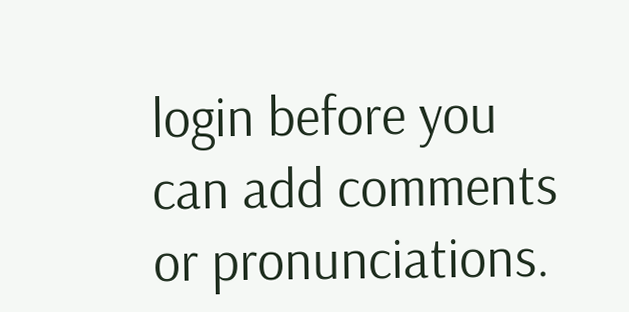login before you can add comments or pronunciations.